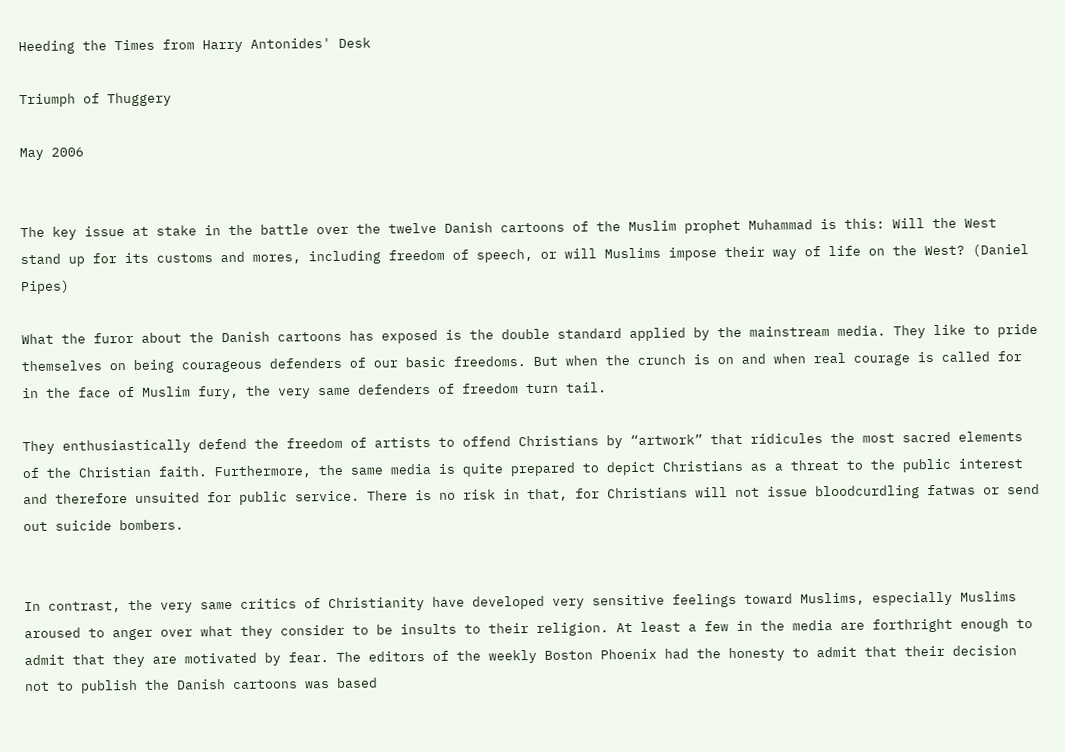Heeding the Times from Harry Antonides' Desk

Triumph of Thuggery

May 2006


The key issue at stake in the battle over the twelve Danish cartoons of the Muslim prophet Muhammad is this: Will the West stand up for its customs and mores, including freedom of speech, or will Muslims impose their way of life on the West? (Daniel Pipes)

What the furor about the Danish cartoons has exposed is the double standard applied by the mainstream media. They like to pride themselves on being courageous defenders of our basic freedoms. But when the crunch is on and when real courage is called for in the face of Muslim fury, the very same defenders of freedom turn tail.

They enthusiastically defend the freedom of artists to offend Christians by “artwork” that ridicules the most sacred elements of the Christian faith. Furthermore, the same media is quite prepared to depict Christians as a threat to the public interest and therefore unsuited for public service. There is no risk in that, for Christians will not issue bloodcurdling fatwas or send out suicide bombers.


In contrast, the very same critics of Christianity have developed very sensitive feelings toward Muslims, especially Muslims aroused to anger over what they consider to be insults to their religion. At least a few in the media are forthright enough to admit that they are motivated by fear. The editors of the weekly Boston Phoenix had the honesty to admit that their decision not to publish the Danish cartoons was based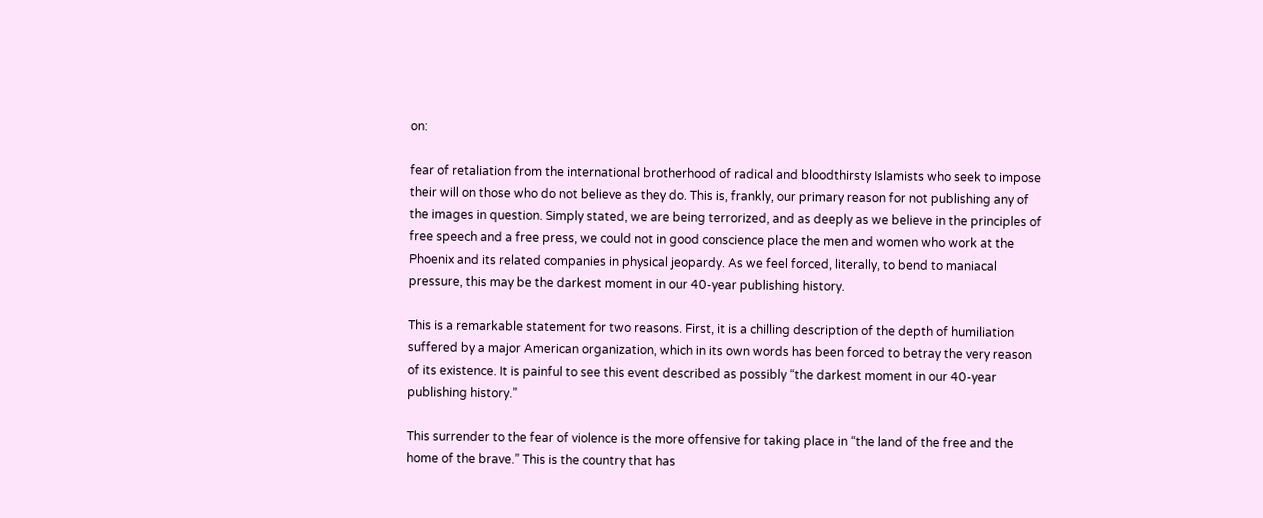on:

fear of retaliation from the international brotherhood of radical and bloodthirsty Islamists who seek to impose their will on those who do not believe as they do. This is, frankly, our primary reason for not publishing any of the images in question. Simply stated, we are being terrorized, and as deeply as we believe in the principles of free speech and a free press, we could not in good conscience place the men and women who work at the Phoenix and its related companies in physical jeopardy. As we feel forced, literally, to bend to maniacal pressure, this may be the darkest moment in our 40-year publishing history.

This is a remarkable statement for two reasons. First, it is a chilling description of the depth of humiliation suffered by a major American organization, which in its own words has been forced to betray the very reason of its existence. It is painful to see this event described as possibly “the darkest moment in our 40-year publishing history.”

This surrender to the fear of violence is the more offensive for taking place in “the land of the free and the home of the brave.” This is the country that has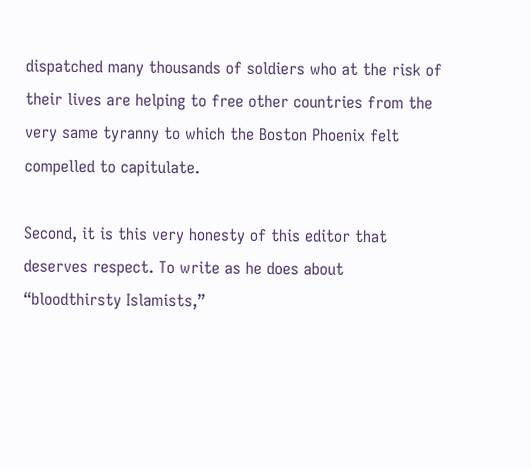dispatched many thousands of soldiers who at the risk of their lives are helping to free other countries from the very same tyranny to which the Boston Phoenix felt compelled to capitulate.

Second, it is this very honesty of this editor that deserves respect. To write as he does about “bloodthirsty Islamists,”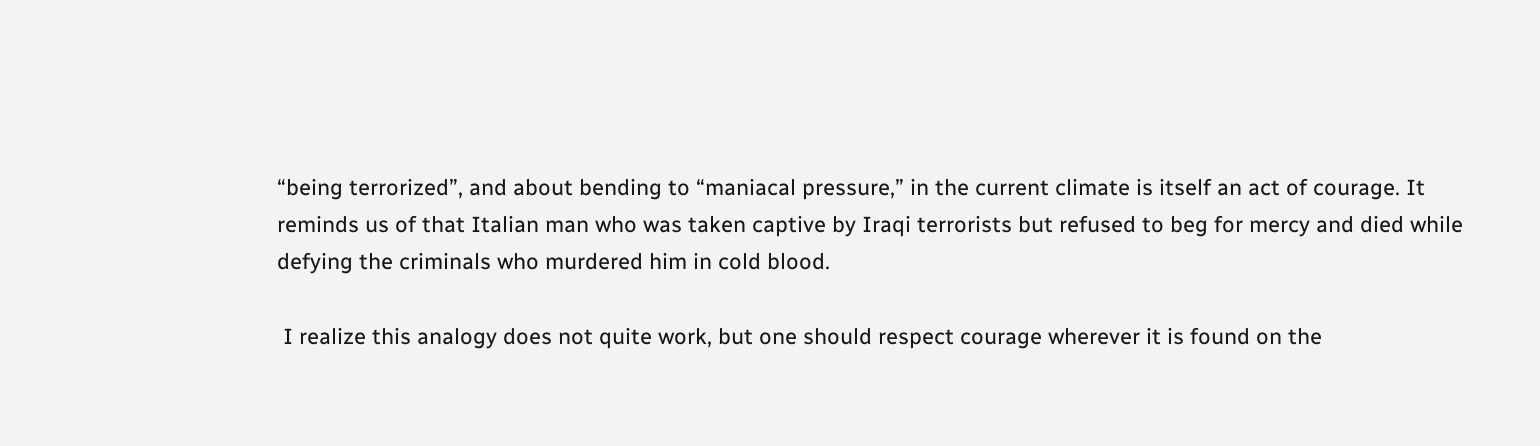“being terrorized”, and about bending to “maniacal pressure,” in the current climate is itself an act of courage. It reminds us of that Italian man who was taken captive by Iraqi terrorists but refused to beg for mercy and died while defying the criminals who murdered him in cold blood.

 I realize this analogy does not quite work, but one should respect courage wherever it is found on the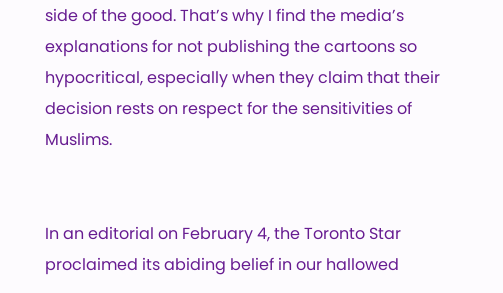side of the good. That’s why I find the media’s explanations for not publishing the cartoons so hypocritical, especially when they claim that their decision rests on respect for the sensitivities of Muslims.


In an editorial on February 4, the Toronto Star proclaimed its abiding belief in our hallowed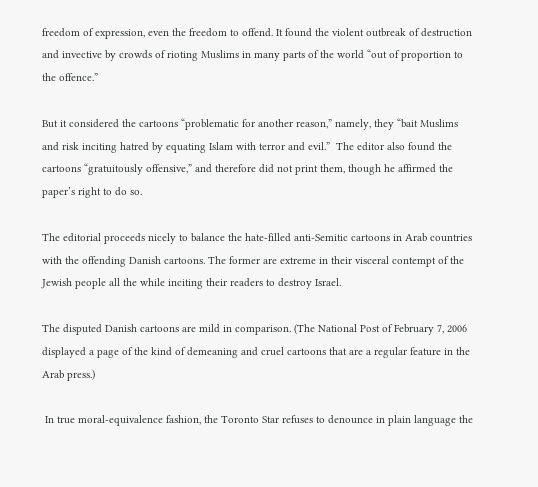freedom of expression, even the freedom to offend. It found the violent outbreak of destruction and invective by crowds of rioting Muslims in many parts of the world “out of proportion to the offence.”

But it considered the cartoons “problematic for another reason,” namely, they “bait Muslims and risk inciting hatred by equating Islam with terror and evil.”  The editor also found the cartoons “gratuitously offensive,” and therefore did not print them, though he affirmed the paper’s right to do so.

The editorial proceeds nicely to balance the hate-filled anti-Semitic cartoons in Arab countries with the offending Danish cartoons. The former are extreme in their visceral contempt of the Jewish people all the while inciting their readers to destroy Israel.

The disputed Danish cartoons are mild in comparison. (The National Post of February 7, 2006 displayed a page of the kind of demeaning and cruel cartoons that are a regular feature in the Arab press.)

 In true moral-equivalence fashion, the Toronto Star refuses to denounce in plain language the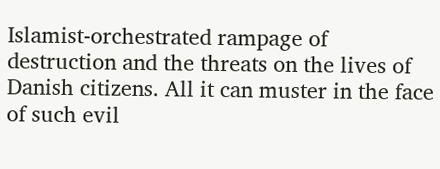Islamist-orchestrated rampage of destruction and the threats on the lives of Danish citizens. All it can muster in the face of such evil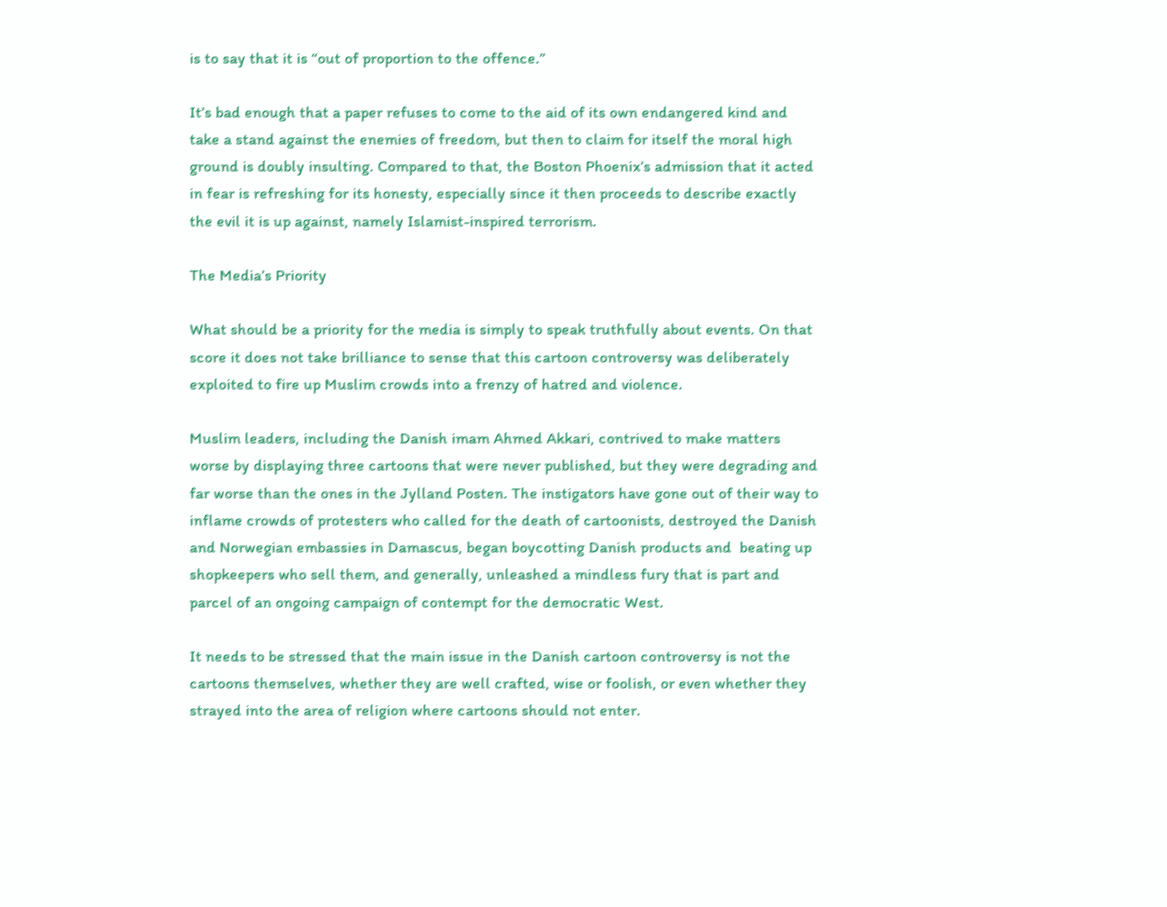is to say that it is “out of proportion to the offence.”

It’s bad enough that a paper refuses to come to the aid of its own endangered kind and take a stand against the enemies of freedom, but then to claim for itself the moral high ground is doubly insulting. Compared to that, the Boston Phoenix’s admission that it acted in fear is refreshing for its honesty, especially since it then proceeds to describe exactly the evil it is up against, namely Islamist-inspired terrorism.

The Media’s Priority

What should be a priority for the media is simply to speak truthfully about events. On that score it does not take brilliance to sense that this cartoon controversy was deliberately exploited to fire up Muslim crowds into a frenzy of hatred and violence.

Muslim leaders, including the Danish imam Ahmed Akkari, contrived to make matters worse by displaying three cartoons that were never published, but they were degrading and far worse than the ones in the Jylland Posten. The instigators have gone out of their way to inflame crowds of protesters who called for the death of cartoonists, destroyed the Danish and Norwegian embassies in Damascus, began boycotting Danish products and  beating up shopkeepers who sell them, and generally, unleashed a mindless fury that is part and parcel of an ongoing campaign of contempt for the democratic West.

It needs to be stressed that the main issue in the Danish cartoon controversy is not the cartoons themselves, whether they are well crafted, wise or foolish, or even whether they strayed into the area of religion where cartoons should not enter.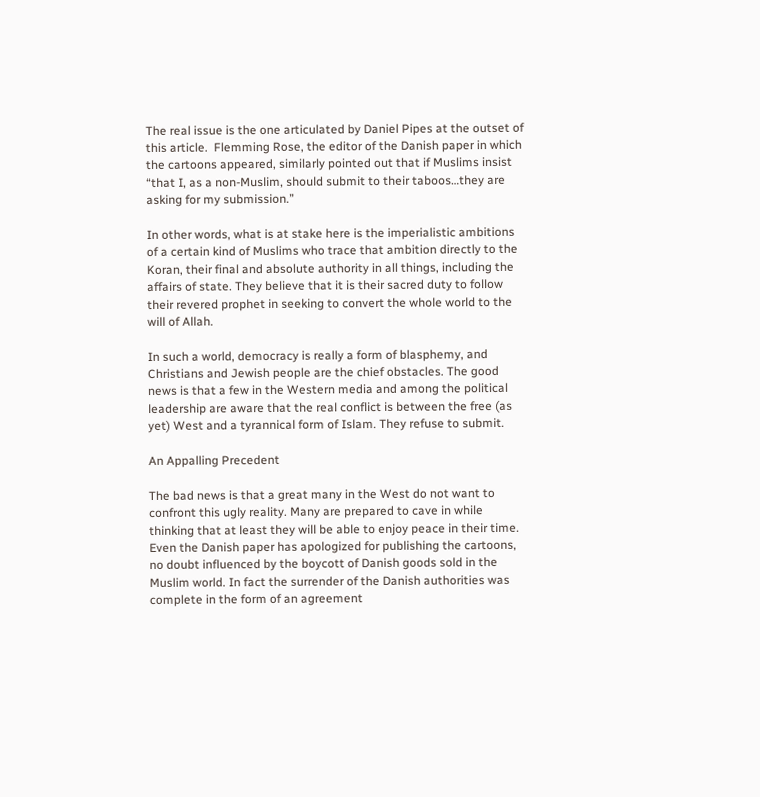The real issue is the one articulated by Daniel Pipes at the outset of this article.  Flemming Rose, the editor of the Danish paper in which the cartoons appeared, similarly pointed out that if Muslims insist “that I, as a non-Muslim, should submit to their taboos…they are asking for my submission.”

In other words, what is at stake here is the imperialistic ambitions of a certain kind of Muslims who trace that ambition directly to the Koran, their final and absolute authority in all things, including the affairs of state. They believe that it is their sacred duty to follow their revered prophet in seeking to convert the whole world to the will of Allah.

In such a world, democracy is really a form of blasphemy, and Christians and Jewish people are the chief obstacles. The good news is that a few in the Western media and among the political leadership are aware that the real conflict is between the free (as yet) West and a tyrannical form of Islam. They refuse to submit.

An Appalling Precedent

The bad news is that a great many in the West do not want to confront this ugly reality. Many are prepared to cave in while thinking that at least they will be able to enjoy peace in their time. Even the Danish paper has apologized for publishing the cartoons, no doubt influenced by the boycott of Danish goods sold in the Muslim world. In fact the surrender of the Danish authorities was complete in the form of an agreement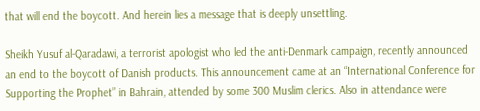that will end the boycott. And herein lies a message that is deeply unsettling.

Sheikh Yusuf al-Qaradawi, a terrorist apologist who led the anti-Denmark campaign, recently announced an end to the boycott of Danish products. This announcement came at an “International Conference for Supporting the Prophet” in Bahrain, attended by some 300 Muslim clerics. Also in attendance were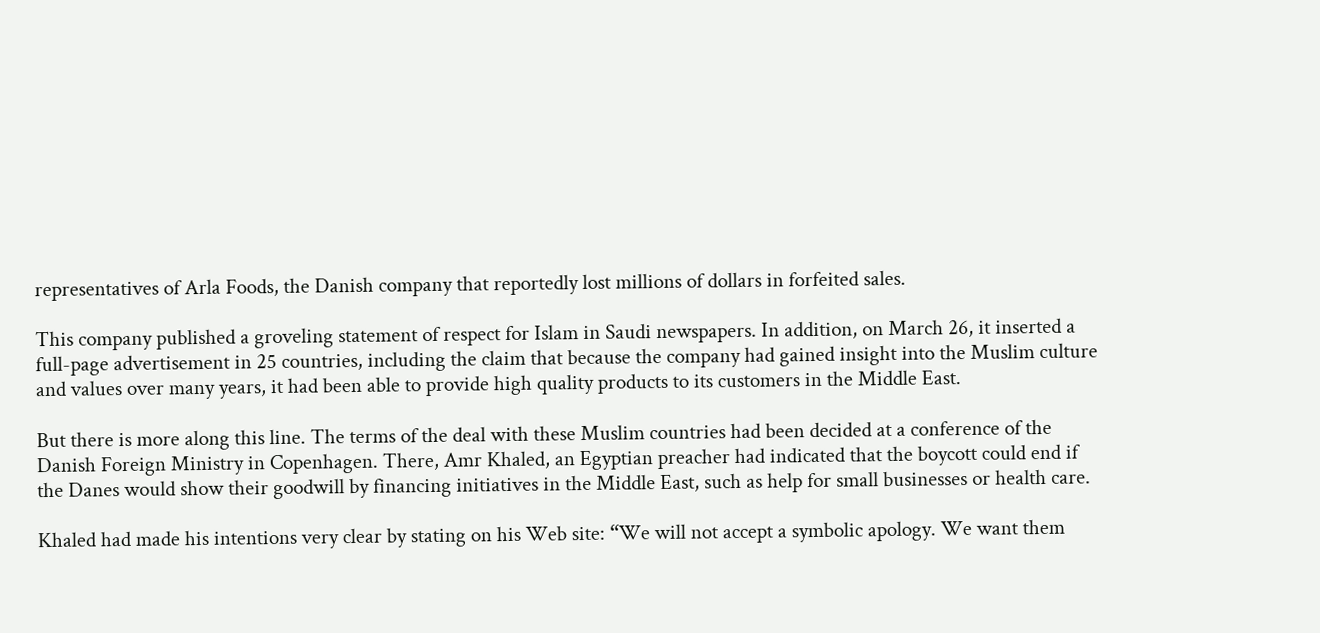representatives of Arla Foods, the Danish company that reportedly lost millions of dollars in forfeited sales.

This company published a groveling statement of respect for Islam in Saudi newspapers. In addition, on March 26, it inserted a full-page advertisement in 25 countries, including the claim that because the company had gained insight into the Muslim culture and values over many years, it had been able to provide high quality products to its customers in the Middle East.

But there is more along this line. The terms of the deal with these Muslim countries had been decided at a conference of the Danish Foreign Ministry in Copenhagen. There, Amr Khaled, an Egyptian preacher had indicated that the boycott could end if the Danes would show their goodwill by financing initiatives in the Middle East, such as help for small businesses or health care.

Khaled had made his intentions very clear by stating on his Web site: “We will not accept a symbolic apology. We want them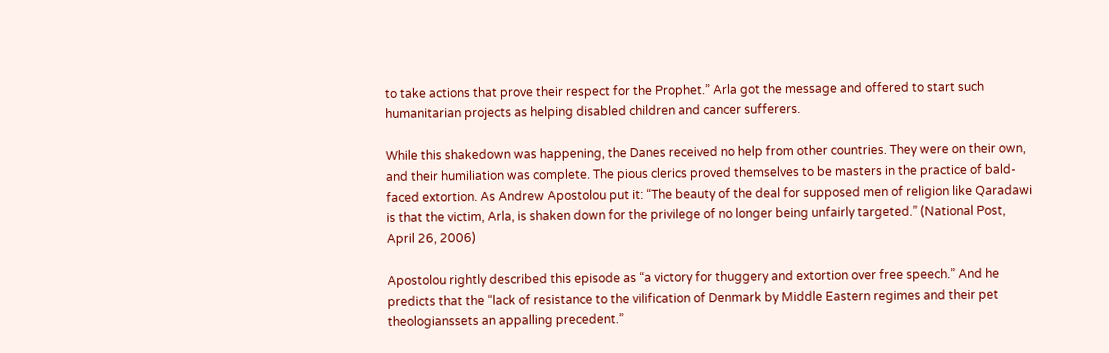to take actions that prove their respect for the Prophet.” Arla got the message and offered to start such humanitarian projects as helping disabled children and cancer sufferers.

While this shakedown was happening, the Danes received no help from other countries. They were on their own, and their humiliation was complete. The pious clerics proved themselves to be masters in the practice of bald-faced extortion. As Andrew Apostolou put it: “The beauty of the deal for supposed men of religion like Qaradawi is that the victim, Arla, is shaken down for the privilege of no longer being unfairly targeted.” (National Post, April 26, 2006)

Apostolou rightly described this episode as “a victory for thuggery and extortion over free speech.” And he predicts that the “lack of resistance to the vilification of Denmark by Middle Eastern regimes and their pet theologianssets an appalling precedent.”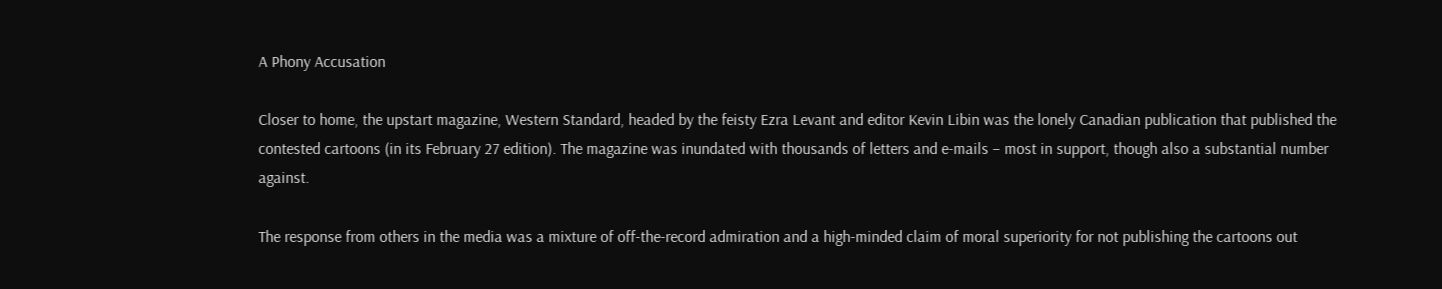A Phony Accusation

Closer to home, the upstart magazine, Western Standard, headed by the feisty Ezra Levant and editor Kevin Libin was the lonely Canadian publication that published the contested cartoons (in its February 27 edition). The magazine was inundated with thousands of letters and e-mails – most in support, though also a substantial number against.

The response from others in the media was a mixture of off-the-record admiration and a high-minded claim of moral superiority for not publishing the cartoons out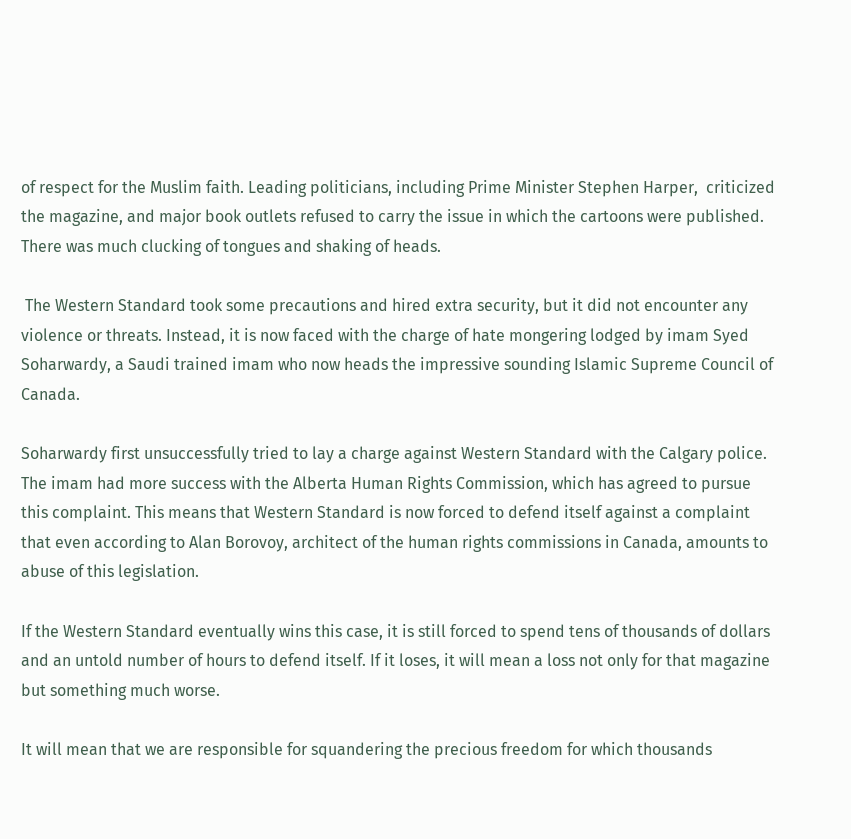of respect for the Muslim faith. Leading politicians, including Prime Minister Stephen Harper,  criticized the magazine, and major book outlets refused to carry the issue in which the cartoons were published. There was much clucking of tongues and shaking of heads.

 The Western Standard took some precautions and hired extra security, but it did not encounter any violence or threats. Instead, it is now faced with the charge of hate mongering lodged by imam Syed Soharwardy, a Saudi trained imam who now heads the impressive sounding Islamic Supreme Council of Canada.

Soharwardy first unsuccessfully tried to lay a charge against Western Standard with the Calgary police. The imam had more success with the Alberta Human Rights Commission, which has agreed to pursue this complaint. This means that Western Standard is now forced to defend itself against a complaint that even according to Alan Borovoy, architect of the human rights commissions in Canada, amounts to abuse of this legislation.

If the Western Standard eventually wins this case, it is still forced to spend tens of thousands of dollars and an untold number of hours to defend itself. If it loses, it will mean a loss not only for that magazine but something much worse.

It will mean that we are responsible for squandering the precious freedom for which thousands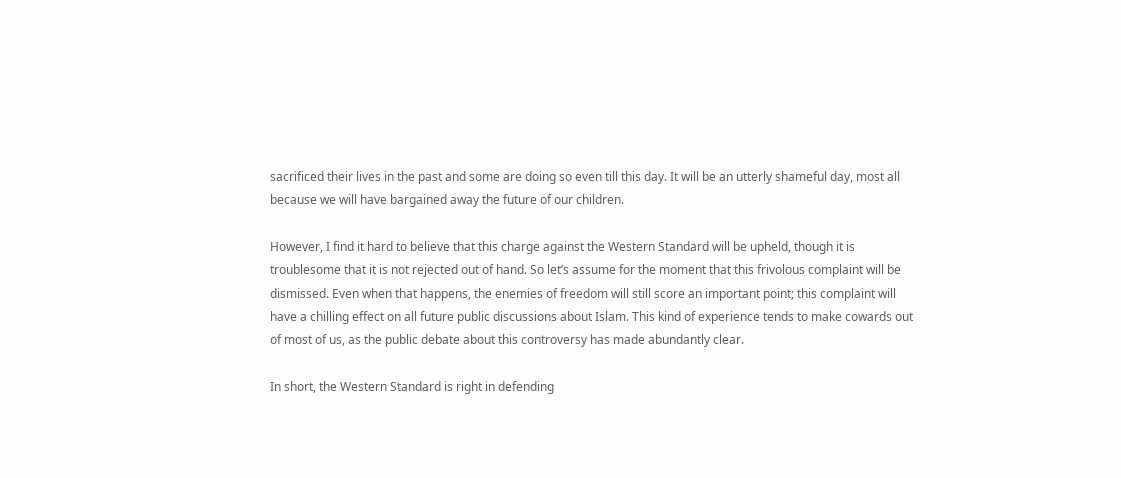sacrificed their lives in the past and some are doing so even till this day. It will be an utterly shameful day, most all because we will have bargained away the future of our children.

However, I find it hard to believe that this charge against the Western Standard will be upheld, though it is troublesome that it is not rejected out of hand. So let’s assume for the moment that this frivolous complaint will be dismissed. Even when that happens, the enemies of freedom will still score an important point; this complaint will have a chilling effect on all future public discussions about Islam. This kind of experience tends to make cowards out of most of us, as the public debate about this controversy has made abundantly clear.

In short, the Western Standard is right in defending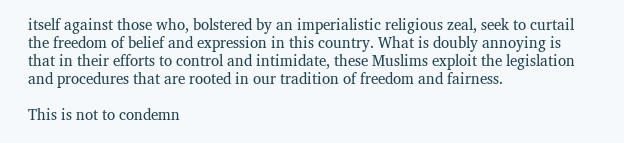itself against those who, bolstered by an imperialistic religious zeal, seek to curtail the freedom of belief and expression in this country. What is doubly annoying is that in their efforts to control and intimidate, these Muslims exploit the legislation and procedures that are rooted in our tradition of freedom and fairness.

This is not to condemn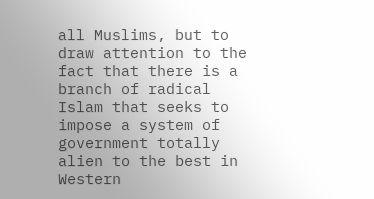all Muslims, but to draw attention to the fact that there is a branch of radical Islam that seeks to impose a system of government totally alien to the best in Western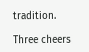tradition.

Three cheers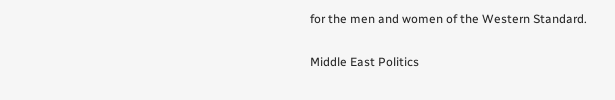for the men and women of the Western Standard.

Middle East Politics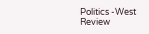Politics -West
Review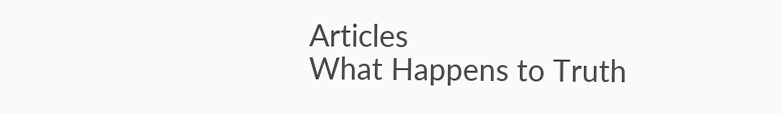Articles
What Happens to Truth